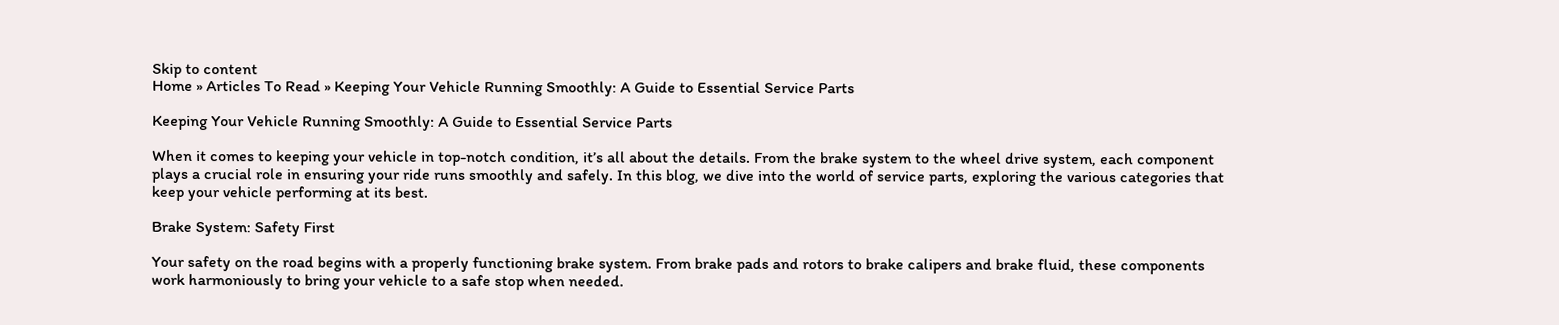Skip to content
Home » Articles To Read » Keeping Your Vehicle Running Smoothly: A Guide to Essential Service Parts

Keeping Your Vehicle Running Smoothly: A Guide to Essential Service Parts

When it comes to keeping your vehicle in top-notch condition, it’s all about the details. From the brake system to the wheel drive system, each component plays a crucial role in ensuring your ride runs smoothly and safely. In this blog, we dive into the world of service parts, exploring the various categories that keep your vehicle performing at its best.

Brake System: Safety First

Your safety on the road begins with a properly functioning brake system. From brake pads and rotors to brake calipers and brake fluid, these components work harmoniously to bring your vehicle to a safe stop when needed.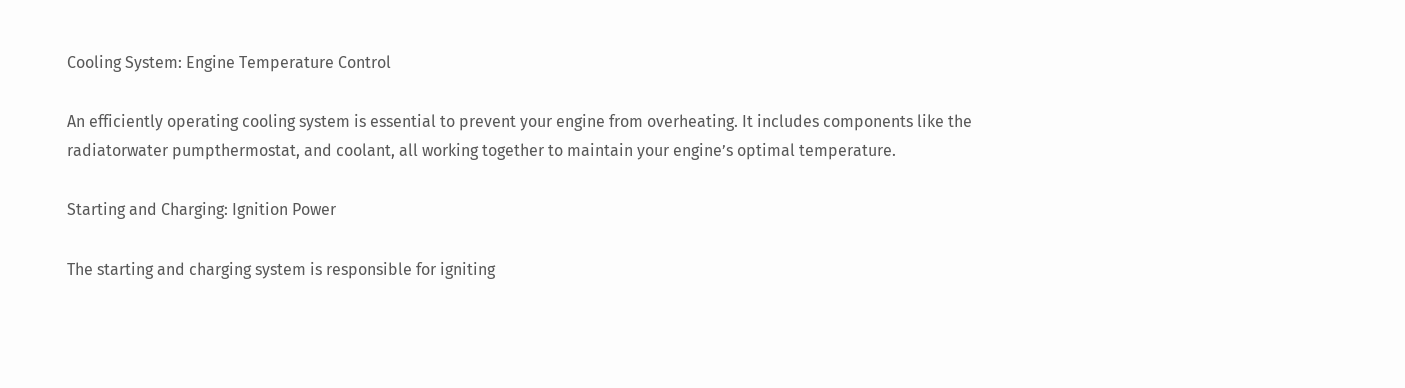Cooling System: Engine Temperature Control

An efficiently operating cooling system is essential to prevent your engine from overheating. It includes components like the radiatorwater pumpthermostat, and coolant, all working together to maintain your engine’s optimal temperature.

Starting and Charging: Ignition Power

The starting and charging system is responsible for igniting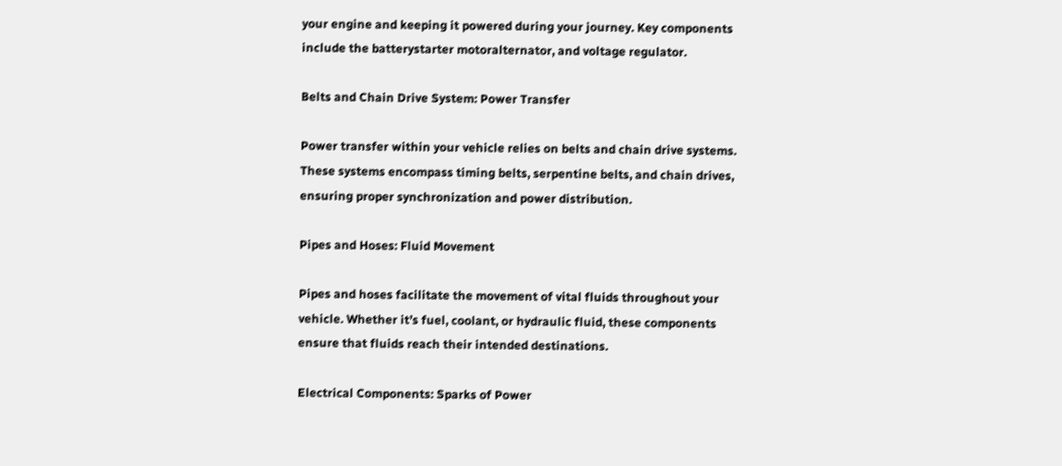your engine and keeping it powered during your journey. Key components include the batterystarter motoralternator, and voltage regulator.

Belts and Chain Drive System: Power Transfer

Power transfer within your vehicle relies on belts and chain drive systems. These systems encompass timing belts, serpentine belts, and chain drives, ensuring proper synchronization and power distribution.

Pipes and Hoses: Fluid Movement

Pipes and hoses facilitate the movement of vital fluids throughout your vehicle. Whether it’s fuel, coolant, or hydraulic fluid, these components ensure that fluids reach their intended destinations.

Electrical Components: Sparks of Power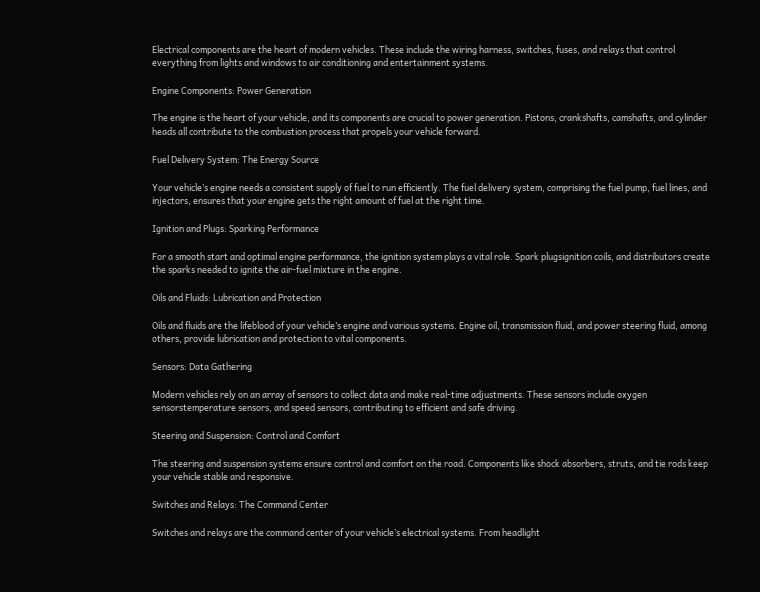Electrical components are the heart of modern vehicles. These include the wiring harness, switches, fuses, and relays that control everything from lights and windows to air conditioning and entertainment systems.

Engine Components: Power Generation

The engine is the heart of your vehicle, and its components are crucial to power generation. Pistons, crankshafts, camshafts, and cylinder heads all contribute to the combustion process that propels your vehicle forward.

Fuel Delivery System: The Energy Source

Your vehicle’s engine needs a consistent supply of fuel to run efficiently. The fuel delivery system, comprising the fuel pump, fuel lines, and injectors, ensures that your engine gets the right amount of fuel at the right time.

Ignition and Plugs: Sparking Performance

For a smooth start and optimal engine performance, the ignition system plays a vital role. Spark plugsignition coils, and distributors create the sparks needed to ignite the air-fuel mixture in the engine.

Oils and Fluids: Lubrication and Protection

Oils and fluids are the lifeblood of your vehicle’s engine and various systems. Engine oil, transmission fluid, and power steering fluid, among others, provide lubrication and protection to vital components.

Sensors: Data Gathering

Modern vehicles rely on an array of sensors to collect data and make real-time adjustments. These sensors include oxygen sensorstemperature sensors, and speed sensors, contributing to efficient and safe driving.

Steering and Suspension: Control and Comfort

The steering and suspension systems ensure control and comfort on the road. Components like shock absorbers, struts, and tie rods keep your vehicle stable and responsive.

Switches and Relays: The Command Center

Switches and relays are the command center of your vehicle’s electrical systems. From headlight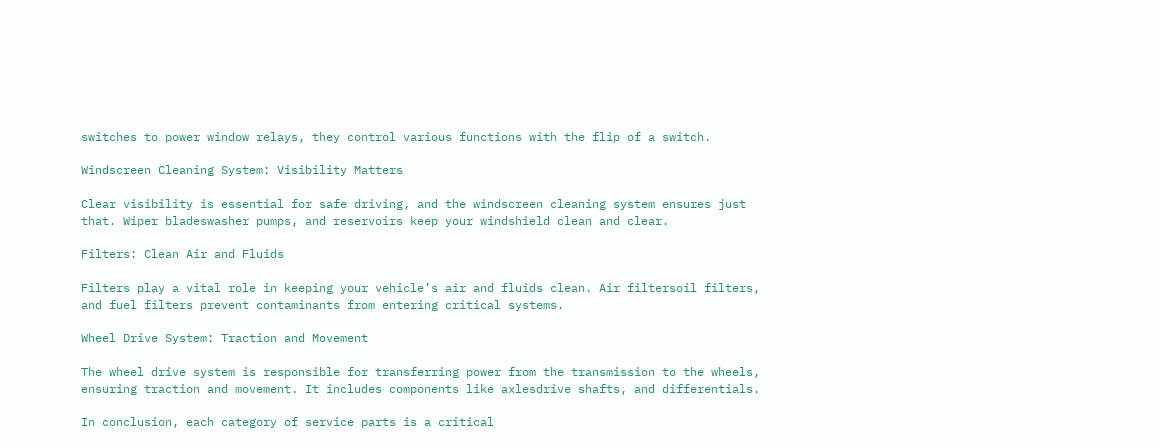switches to power window relays, they control various functions with the flip of a switch.

Windscreen Cleaning System: Visibility Matters

Clear visibility is essential for safe driving, and the windscreen cleaning system ensures just that. Wiper bladeswasher pumps, and reservoirs keep your windshield clean and clear.

Filters: Clean Air and Fluids

Filters play a vital role in keeping your vehicle’s air and fluids clean. Air filtersoil filters, and fuel filters prevent contaminants from entering critical systems.

Wheel Drive System: Traction and Movement

The wheel drive system is responsible for transferring power from the transmission to the wheels, ensuring traction and movement. It includes components like axlesdrive shafts, and differentials.

In conclusion, each category of service parts is a critical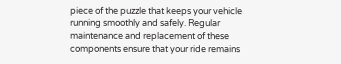piece of the puzzle that keeps your vehicle running smoothly and safely. Regular maintenance and replacement of these components ensure that your ride remains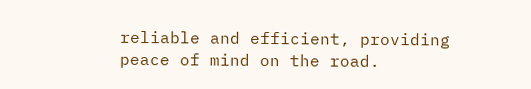reliable and efficient, providing peace of mind on the road.